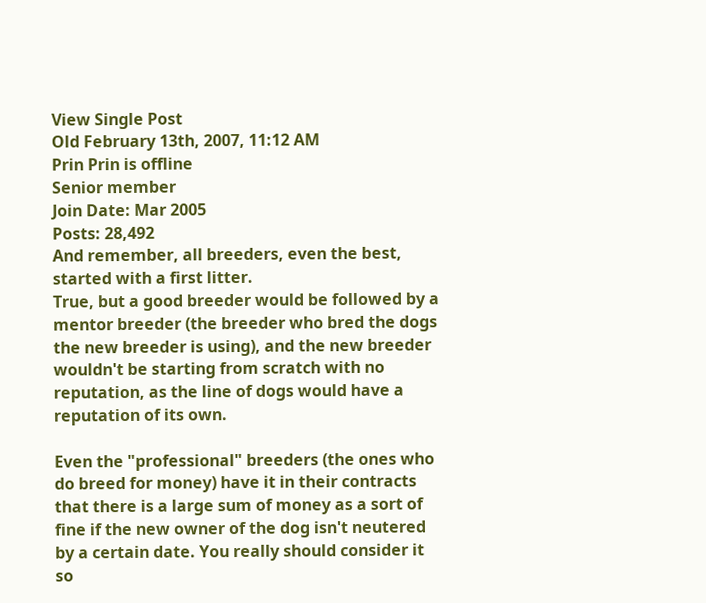View Single Post
Old February 13th, 2007, 11:12 AM
Prin Prin is offline
Senior member
Join Date: Mar 2005
Posts: 28,492
And remember, all breeders, even the best, started with a first litter.
True, but a good breeder would be followed by a mentor breeder (the breeder who bred the dogs the new breeder is using), and the new breeder wouldn't be starting from scratch with no reputation, as the line of dogs would have a reputation of its own.

Even the "professional" breeders (the ones who do breed for money) have it in their contracts that there is a large sum of money as a sort of fine if the new owner of the dog isn't neutered by a certain date. You really should consider it so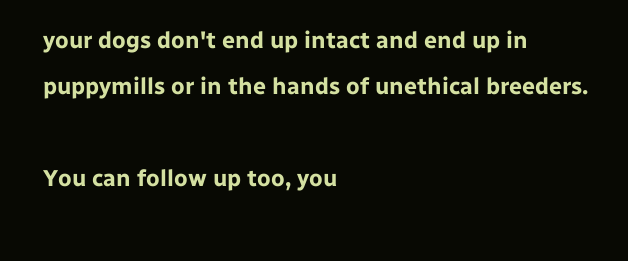your dogs don't end up intact and end up in puppymills or in the hands of unethical breeders.

You can follow up too, you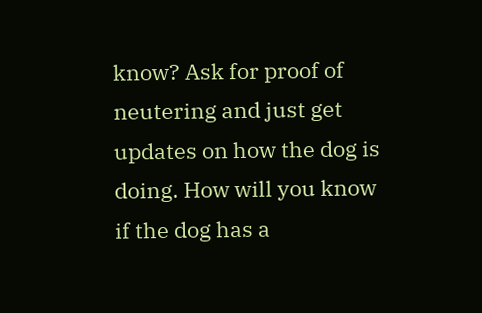know? Ask for proof of neutering and just get updates on how the dog is doing. How will you know if the dog has a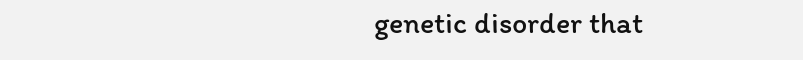genetic disorder that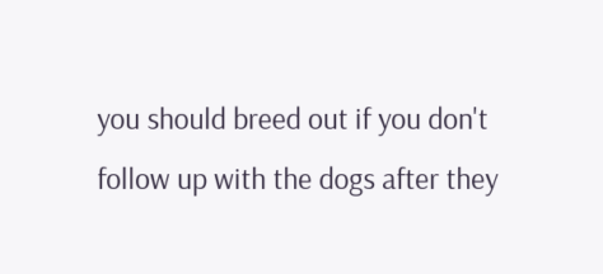you should breed out if you don't follow up with the dogs after they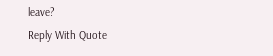leave?
Reply With Quote